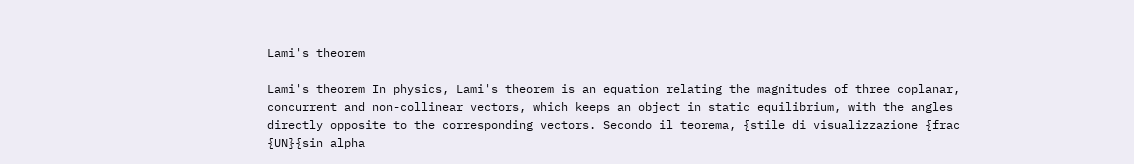Lami's theorem

Lami's theorem In physics, Lami's theorem is an equation relating the magnitudes of three coplanar, concurrent and non-collinear vectors, which keeps an object in static equilibrium, with the angles directly opposite to the corresponding vectors. Secondo il teorema, {stile di visualizzazione {frac {UN}{sin alpha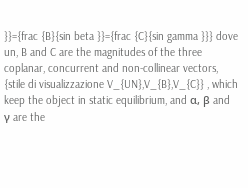}}={frac {B}{sin beta }}={frac {C}{sin gamma }}} dove un, B and C are the magnitudes of the three coplanar, concurrent and non-collinear vectors, {stile di visualizzazione V_{UN},V_{B},V_{C}} , which keep the object in static equilibrium, and α, β and γ are the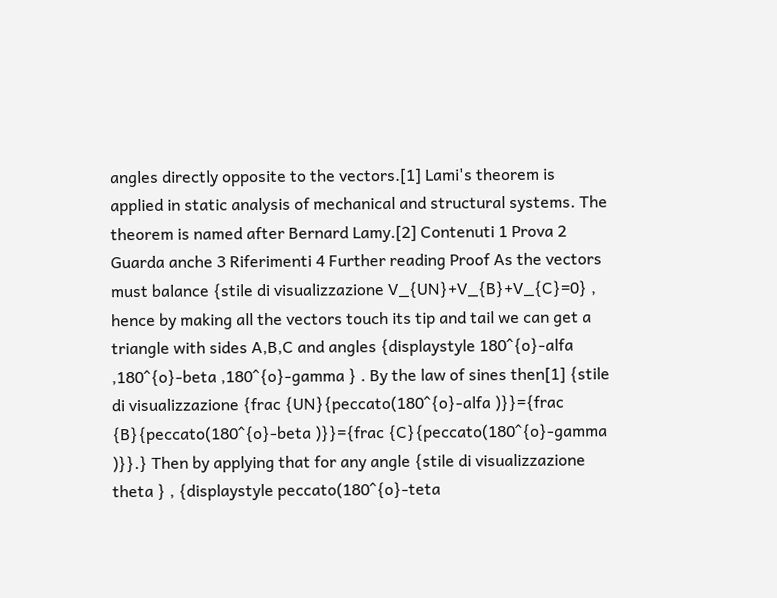angles directly opposite to the vectors.[1] Lami's theorem is applied in static analysis of mechanical and structural systems. The theorem is named after Bernard Lamy.[2] Contenuti 1 Prova 2 Guarda anche 3 Riferimenti 4 Further reading Proof As the vectors must balance {stile di visualizzazione V_{UN}+V_{B}+V_{C}=0} , hence by making all the vectors touch its tip and tail we can get a triangle with sides A,B,C and angles {displaystyle 180^{o}-alfa ,180^{o}-beta ,180^{o}-gamma } . By the law of sines then[1] {stile di visualizzazione {frac {UN}{peccato(180^{o}-alfa )}}={frac {B}{peccato(180^{o}-beta )}}={frac {C}{peccato(180^{o}-gamma )}}.} Then by applying that for any angle {stile di visualizzazione theta } , {displaystyle peccato(180^{o}-teta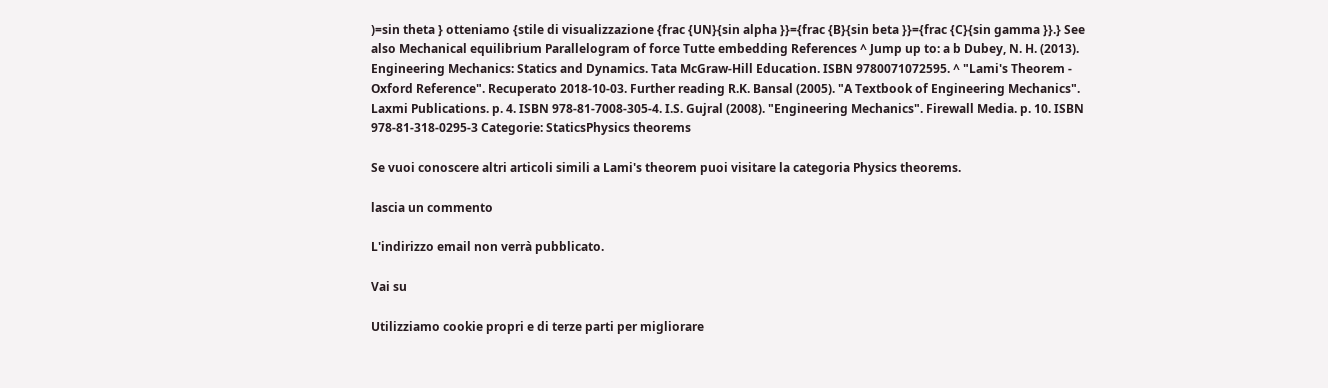)=sin theta } otteniamo {stile di visualizzazione {frac {UN}{sin alpha }}={frac {B}{sin beta }}={frac {C}{sin gamma }}.} See also Mechanical equilibrium Parallelogram of force Tutte embedding References ^ Jump up to: a b Dubey, N. H. (2013). Engineering Mechanics: Statics and Dynamics. Tata McGraw-Hill Education. ISBN 9780071072595. ^ "Lami's Theorem - Oxford Reference". Recuperato 2018-10-03. Further reading R.K. Bansal (2005). "A Textbook of Engineering Mechanics". Laxmi Publications. p. 4. ISBN 978-81-7008-305-4. I.S. Gujral (2008). "Engineering Mechanics". Firewall Media. p. 10. ISBN 978-81-318-0295-3 Categorie: StaticsPhysics theorems

Se vuoi conoscere altri articoli simili a Lami's theorem puoi visitare la categoria Physics theorems.

lascia un commento

L'indirizzo email non verrà pubblicato.

Vai su

Utilizziamo cookie propri e di terze parti per migliorare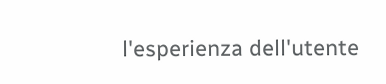l'esperienza dell'utente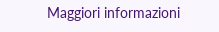Maggiori informazioni